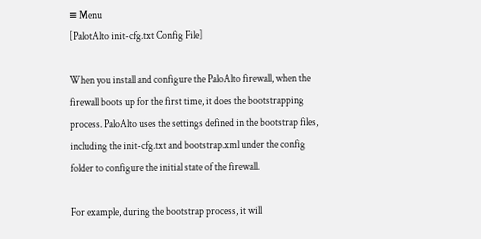≡ Menu
[PalotAlto init-cfg.txt Config File]

When you install and configure the PaloAlto firewall, when the firewall boots up for the first time, it does the bootstrapping process. PaloAlto uses the settings defined in the bootstrap files, including the init-cfg.txt and bootstrap.xml under the config folder to configure the initial state of the firewall.

For example, during the bootstrap process, it will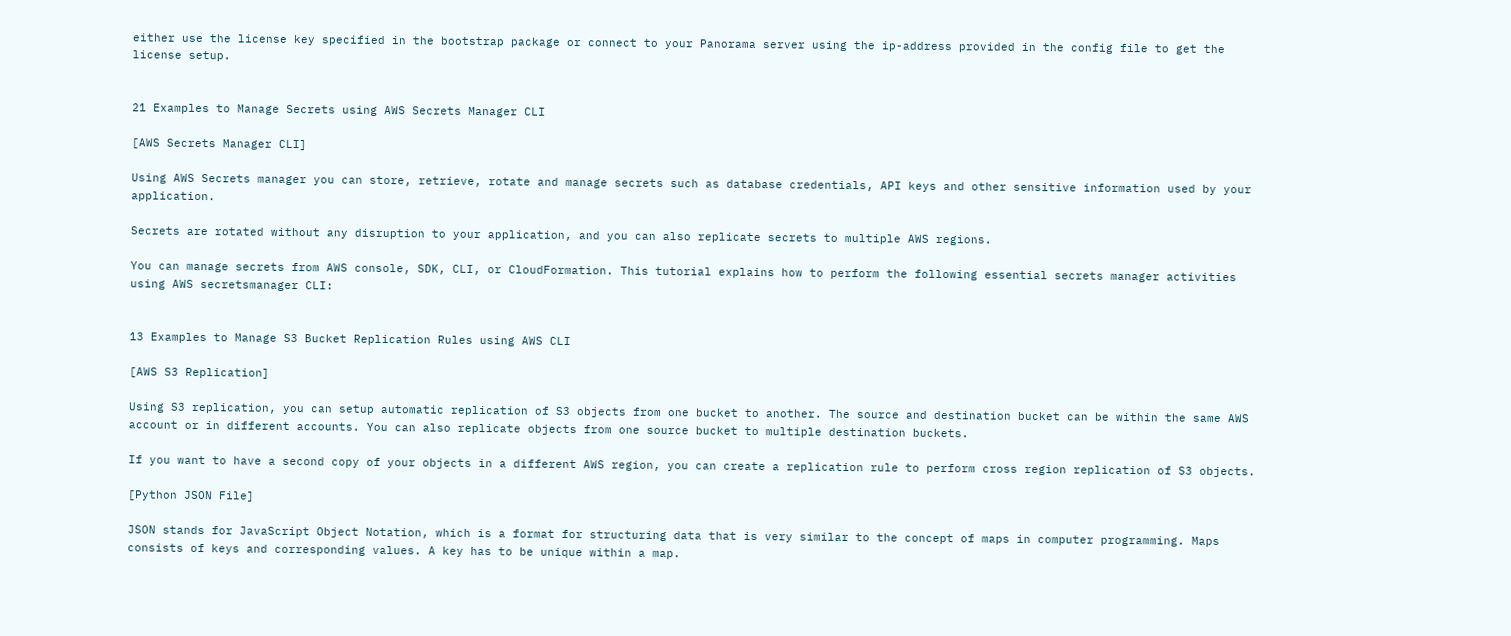either use the license key specified in the bootstrap package or connect to your Panorama server using the ip-address provided in the config file to get the license setup.


21 Examples to Manage Secrets using AWS Secrets Manager CLI

[AWS Secrets Manager CLI]

Using AWS Secrets manager you can store, retrieve, rotate and manage secrets such as database credentials, API keys and other sensitive information used by your application.

Secrets are rotated without any disruption to your application, and you can also replicate secrets to multiple AWS regions.

You can manage secrets from AWS console, SDK, CLI, or CloudFormation. This tutorial explains how to perform the following essential secrets manager activities using AWS secretsmanager CLI:


13 Examples to Manage S3 Bucket Replication Rules using AWS CLI

[AWS S3 Replication]

Using S3 replication, you can setup automatic replication of S3 objects from one bucket to another. The source and destination bucket can be within the same AWS account or in different accounts. You can also replicate objects from one source bucket to multiple destination buckets.

If you want to have a second copy of your objects in a different AWS region, you can create a replication rule to perform cross region replication of S3 objects.

[Python JSON File]

JSON stands for JavaScript Object Notation, which is a format for structuring data that is very similar to the concept of maps in computer programming. Maps consists of keys and corresponding values. A key has to be unique within a map.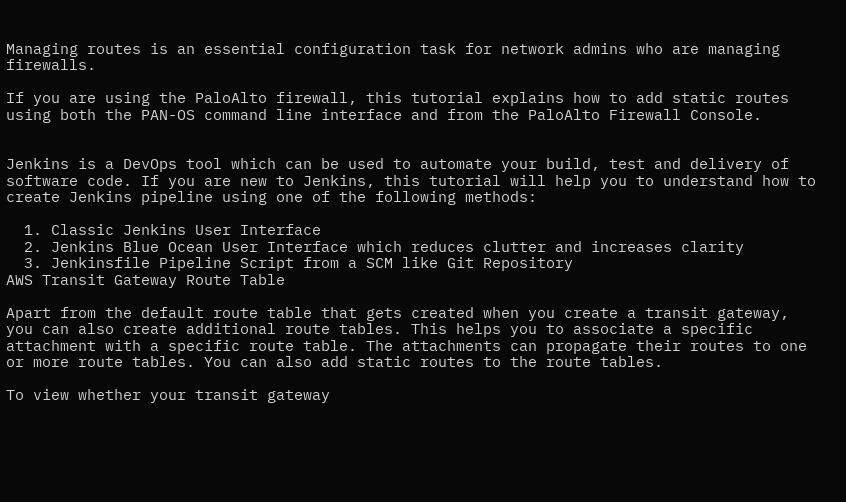Managing routes is an essential configuration task for network admins who are managing firewalls.

If you are using the PaloAlto firewall, this tutorial explains how to add static routes using both the PAN-OS command line interface and from the PaloAlto Firewall Console.


Jenkins is a DevOps tool which can be used to automate your build, test and delivery of software code. If you are new to Jenkins, this tutorial will help you to understand how to create Jenkins pipeline using one of the following methods:

  1. Classic Jenkins User Interface
  2. Jenkins Blue Ocean User Interface which reduces clutter and increases clarity
  3. Jenkinsfile Pipeline Script from a SCM like Git Repository
AWS Transit Gateway Route Table

Apart from the default route table that gets created when you create a transit gateway, you can also create additional route tables. This helps you to associate a specific attachment with a specific route table. The attachments can propagate their routes to one or more route tables. You can also add static routes to the route tables.

To view whether your transit gateway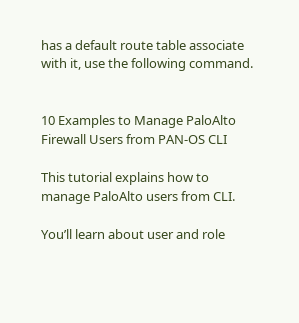has a default route table associate with it, use the following command.


10 Examples to Manage PaloAlto Firewall Users from PAN-OS CLI

This tutorial explains how to manage PaloAlto users from CLI.

You’ll learn about user and role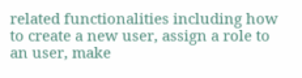related functionalities including how to create a new user, assign a role to an user, make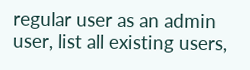regular user as an admin user, list all existing users,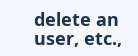delete an user, etc.,